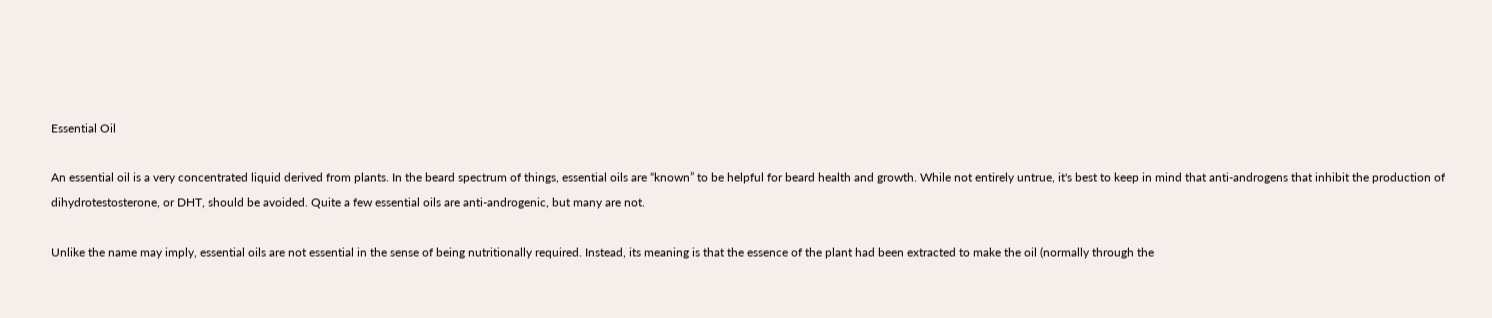Essential Oil

An essential oil is a very concentrated liquid derived from plants. In the beard spectrum of things, essential oils are “known” to be helpful for beard health and growth. While not entirely untrue, it's best to keep in mind that anti-androgens that inhibit the production of dihydrotestosterone, or DHT, should be avoided. Quite a few essential oils are anti-androgenic, but many are not.

Unlike the name may imply, essential oils are not essential in the sense of being nutritionally required. Instead, its meaning is that the essence of the plant had been extracted to make the oil (normally through the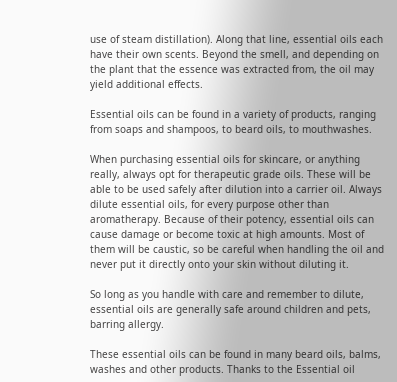use of steam distillation). Along that line, essential oils each have their own scents. Beyond the smell, and depending on the plant that the essence was extracted from, the oil may yield additional effects.

Essential oils can be found in a variety of products, ranging from soaps and shampoos, to beard oils, to mouthwashes.

When purchasing essential oils for skincare, or anything really, always opt for therapeutic grade oils. These will be able to be used safely after dilution into a carrier oil. Always dilute essential oils, for every purpose other than aromatherapy. Because of their potency, essential oils can cause damage or become toxic at high amounts. Most of them will be caustic, so be careful when handling the oil and never put it directly onto your skin without diluting it.

So long as you handle with care and remember to dilute, essential oils are generally safe around children and pets, barring allergy.

These essential oils can be found in many beard oils, balms, washes and other products. Thanks to the Essential oil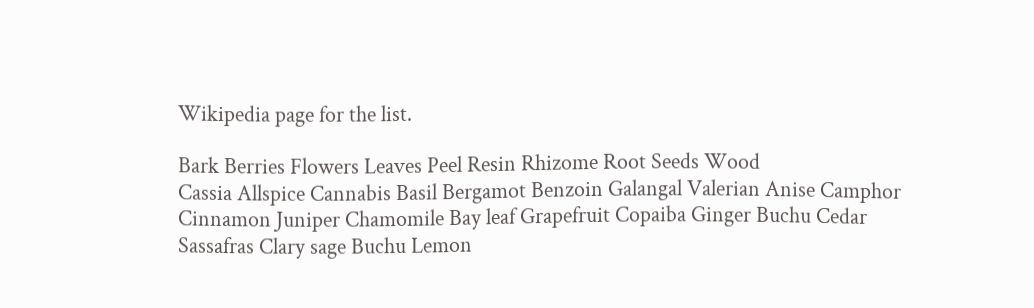Wikipedia page for the list.

Bark Berries Flowers Leaves Peel Resin Rhizome Root Seeds Wood
Cassia Allspice Cannabis Basil Bergamot Benzoin Galangal Valerian Anise Camphor
Cinnamon Juniper Chamomile Bay leaf Grapefruit Copaiba Ginger Buchu Cedar
Sassafras Clary sage Buchu Lemon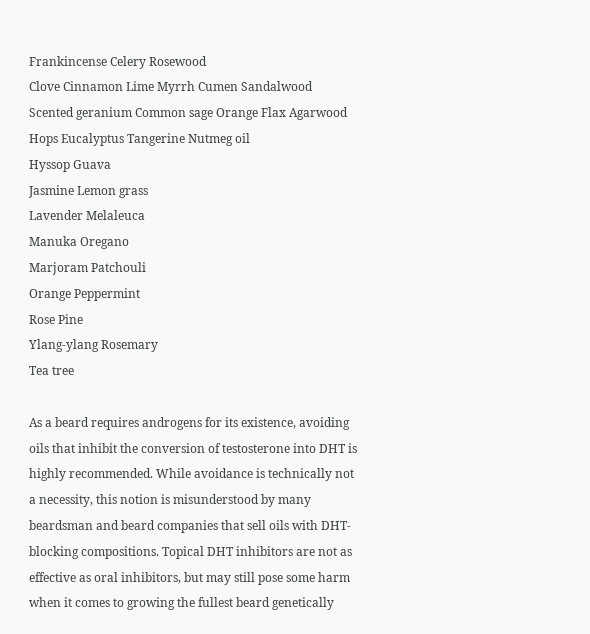Frankincense Celery Rosewood
Clove Cinnamon Lime Myrrh Cumen Sandalwood
Scented geranium Common sage Orange Flax Agarwood
Hops Eucalyptus Tangerine Nutmeg oil
Hyssop Guava
Jasmine Lemon grass
Lavender Melaleuca
Manuka Oregano
Marjoram Patchouli
Orange Peppermint
Rose Pine
Ylang-ylang Rosemary
Tea tree

As a beard requires androgens for its existence, avoiding oils that inhibit the conversion of testosterone into DHT is highly recommended. While avoidance is technically not a necessity, this notion is misunderstood by many beardsman and beard companies that sell oils with DHT-blocking compositions. Topical DHT inhibitors are not as effective as oral inhibitors, but may still pose some harm when it comes to growing the fullest beard genetically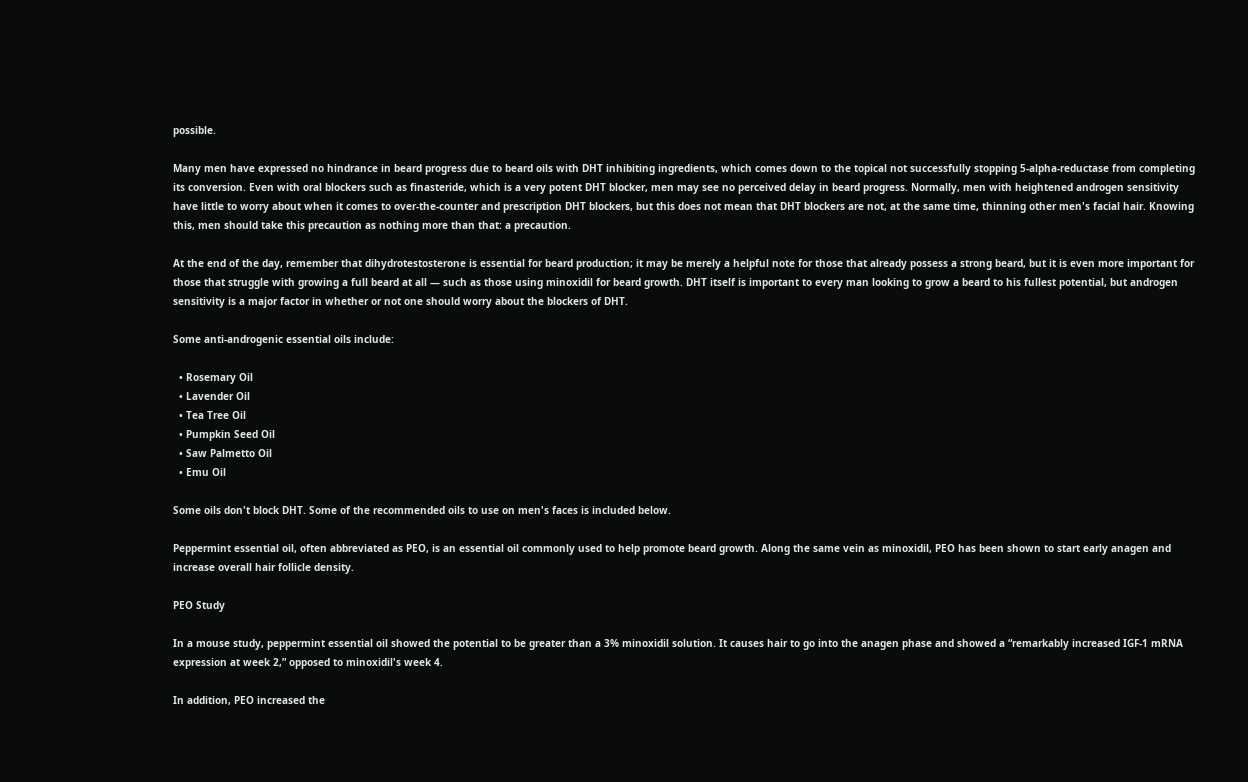possible.

Many men have expressed no hindrance in beard progress due to beard oils with DHT inhibiting ingredients, which comes down to the topical not successfully stopping 5-alpha-reductase from completing its conversion. Even with oral blockers such as finasteride, which is a very potent DHT blocker, men may see no perceived delay in beard progress. Normally, men with heightened androgen sensitivity have little to worry about when it comes to over-the-counter and prescription DHT blockers, but this does not mean that DHT blockers are not, at the same time, thinning other men's facial hair. Knowing this, men should take this precaution as nothing more than that: a precaution.

At the end of the day, remember that dihydrotestosterone is essential for beard production; it may be merely a helpful note for those that already possess a strong beard, but it is even more important for those that struggle with growing a full beard at all — such as those using minoxidil for beard growth. DHT itself is important to every man looking to grow a beard to his fullest potential, but androgen sensitivity is a major factor in whether or not one should worry about the blockers of DHT.

Some anti-androgenic essential oils include:

  • Rosemary Oil
  • Lavender Oil
  • Tea Tree Oil
  • Pumpkin Seed Oil
  • Saw Palmetto Oil
  • Emu Oil

Some oils don't block DHT. Some of the recommended oils to use on men's faces is included below.

Peppermint essential oil, often abbreviated as PEO, is an essential oil commonly used to help promote beard growth. Along the same vein as minoxidil, PEO has been shown to start early anagen and increase overall hair follicle density.

PEO Study

In a mouse study, peppermint essential oil showed the potential to be greater than a 3% minoxidil solution. It causes hair to go into the anagen phase and showed a “remarkably increased IGF-1 mRNA expression at week 2,” opposed to minoxidil's week 4.

In addition, PEO increased the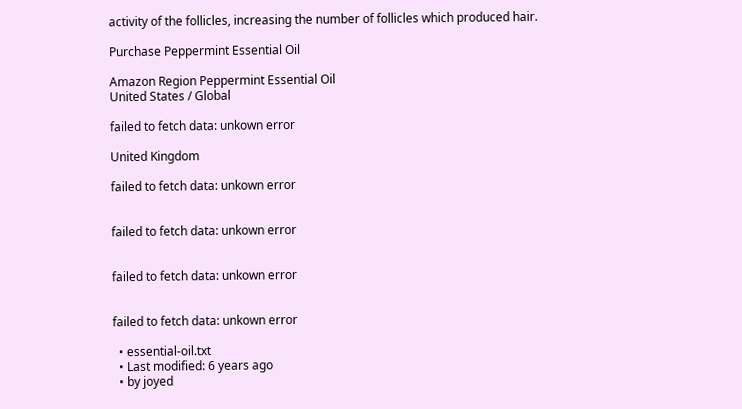activity of the follicles, increasing the number of follicles which produced hair.

Purchase Peppermint Essential Oil

Amazon Region Peppermint Essential Oil
United States / Global

failed to fetch data: unkown error

United Kingdom

failed to fetch data: unkown error


failed to fetch data: unkown error


failed to fetch data: unkown error


failed to fetch data: unkown error

  • essential-oil.txt
  • Last modified: 6 years ago
  • by joyed